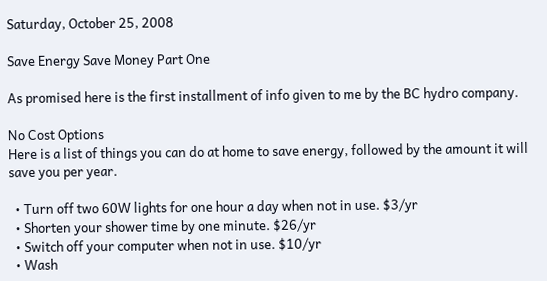Saturday, October 25, 2008

Save Energy Save Money Part One

As promised here is the first installment of info given to me by the BC hydro company.

No Cost Options
Here is a list of things you can do at home to save energy, followed by the amount it will save you per year.

  • Turn off two 60W lights for one hour a day when not in use. $3/yr
  • Shorten your shower time by one minute. $26/yr
  • Switch off your computer when not in use. $10/yr
  • Wash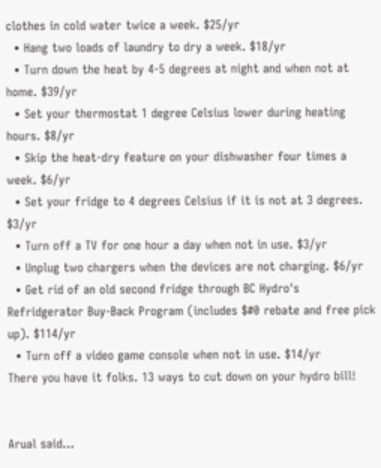clothes in cold water twice a week. $25/yr
  • Hang two loads of laundry to dry a week. $18/yr
  • Turn down the heat by 4-5 degrees at night and when not at home. $39/yr
  • Set your thermostat 1 degree Celsius lower during heating hours. $8/yr
  • Skip the heat-dry feature on your dishwasher four times a week. $6/yr
  • Set your fridge to 4 degrees Celsius if it is not at 3 degrees. $3/yr
  • Turn off a TV for one hour a day when not in use. $3/yr
  • Unplug two chargers when the devices are not charging. $6/yr
  • Get rid of an old second fridge through BC Hydro's Refridgerator Buy-Back Program (includes $#0 rebate and free pick up). $114/yr
  • Turn off a video game console when not in use. $14/yr
There you have it folks. 13 ways to cut down on your hydro bill!


Arual said...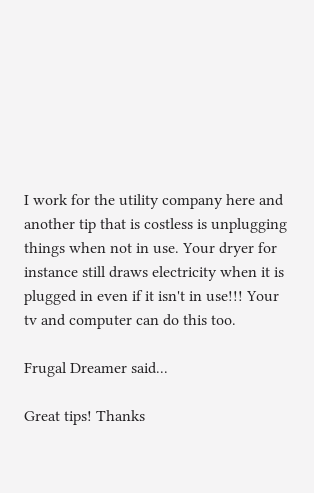I work for the utility company here and another tip that is costless is unplugging things when not in use. Your dryer for instance still draws electricity when it is plugged in even if it isn't in use!!! Your tv and computer can do this too.

Frugal Dreamer said...

Great tips! Thanks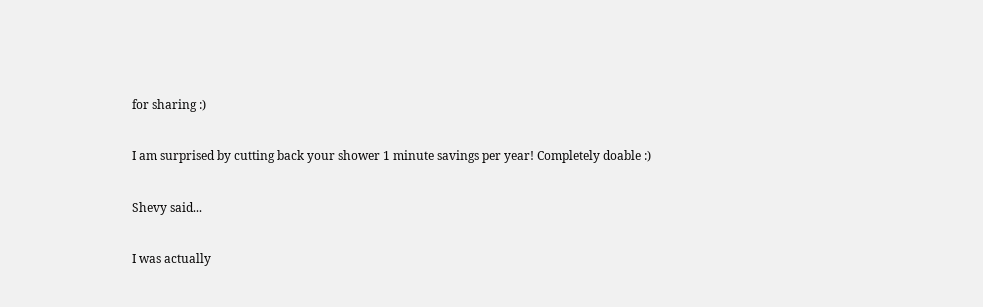for sharing :)

I am surprised by cutting back your shower 1 minute savings per year! Completely doable :)

Shevy said...

I was actually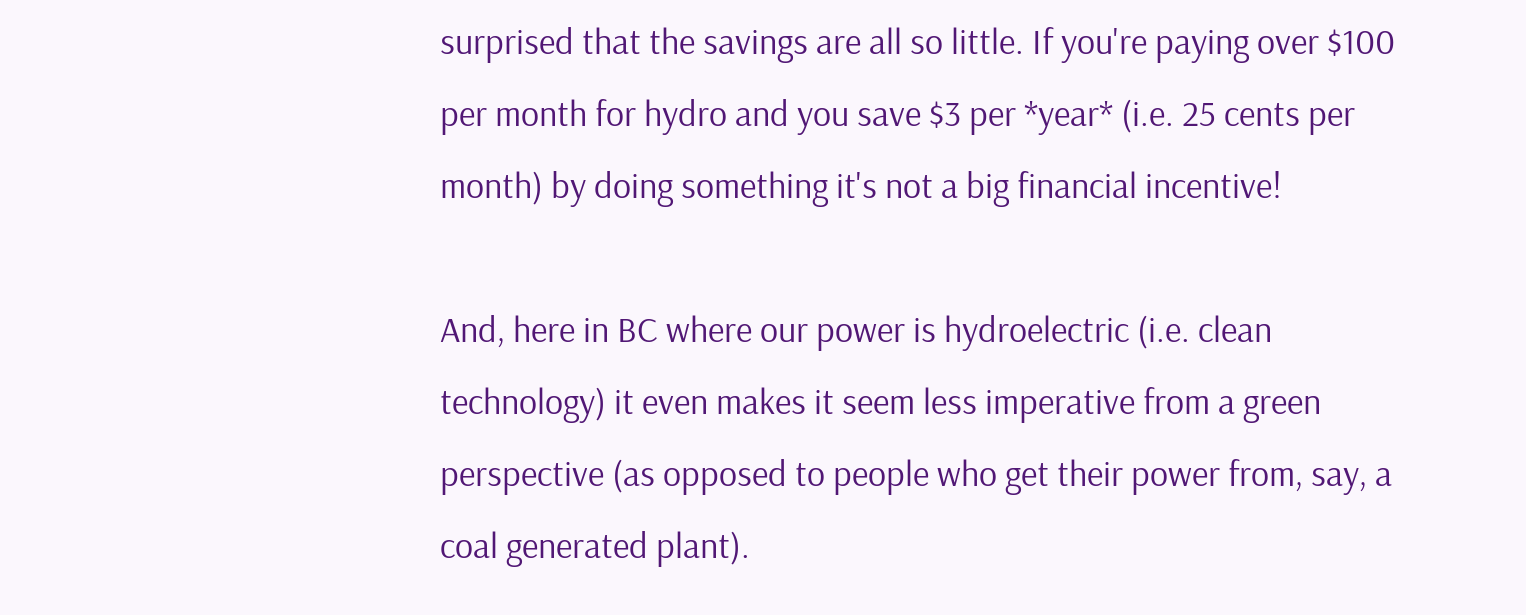surprised that the savings are all so little. If you're paying over $100 per month for hydro and you save $3 per *year* (i.e. 25 cents per month) by doing something it's not a big financial incentive!

And, here in BC where our power is hydroelectric (i.e. clean technology) it even makes it seem less imperative from a green perspective (as opposed to people who get their power from, say, a coal generated plant).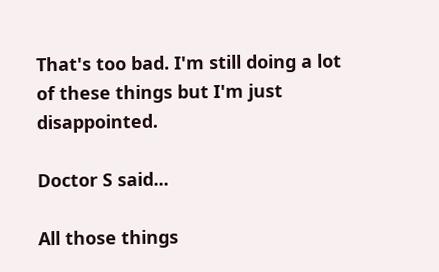That's too bad. I'm still doing a lot of these things but I'm just disappointed.

Doctor S said...

All those things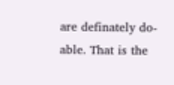are definately do-able. That is the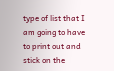type of list that I am going to have to print out and stick on the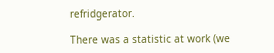refridgerator.

There was a statistic at work (we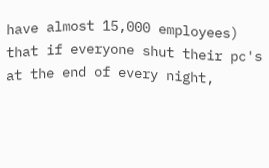have almost 15,000 employees) that if everyone shut their pc's at the end of every night,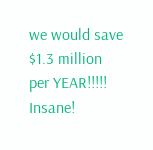we would save $1.3 million per YEAR!!!!! Insane!